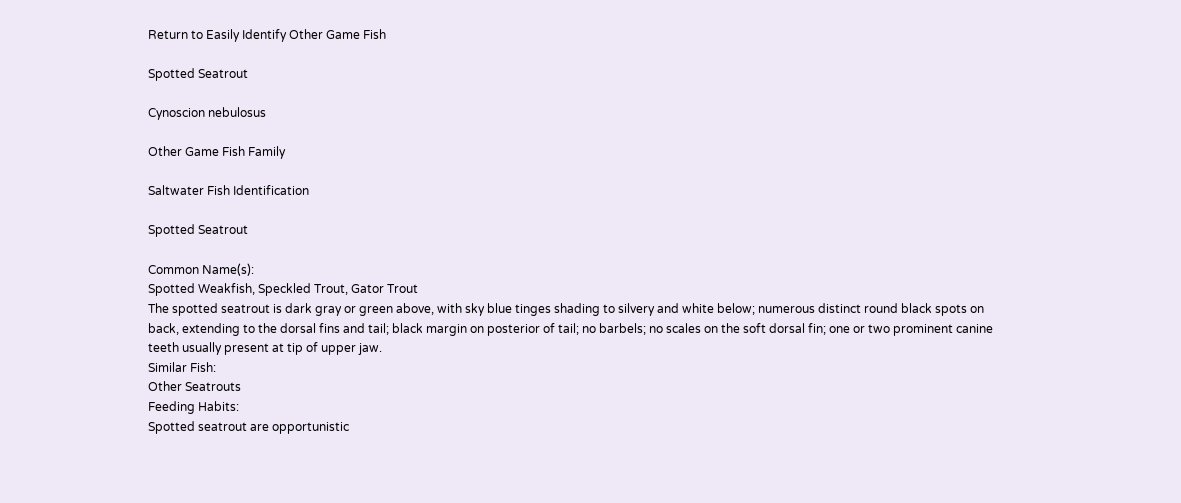Return to Easily Identify Other Game Fish

Spotted Seatrout

Cynoscion nebulosus

Other Game Fish Family

Saltwater Fish Identification

Spotted Seatrout

Common Name(s):
Spotted Weakfish, Speckled Trout, Gator Trout
The spotted seatrout is dark gray or green above, with sky blue tinges shading to silvery and white below; numerous distinct round black spots on back, extending to the dorsal fins and tail; black margin on posterior of tail; no barbels; no scales on the soft dorsal fin; one or two prominent canine teeth usually present at tip of upper jaw.
Similar Fish:
Other Seatrouts
Feeding Habits:
Spotted seatrout are opportunistic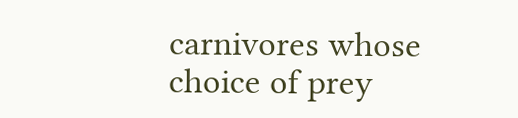carnivores whose choice of prey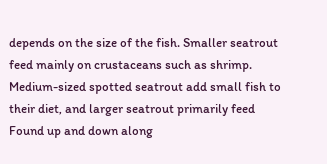depends on the size of the fish. Smaller seatrout feed mainly on crustaceans such as shrimp. Medium-sized spotted seatrout add small fish to their diet, and larger seatrout primarily feed
Found up and down along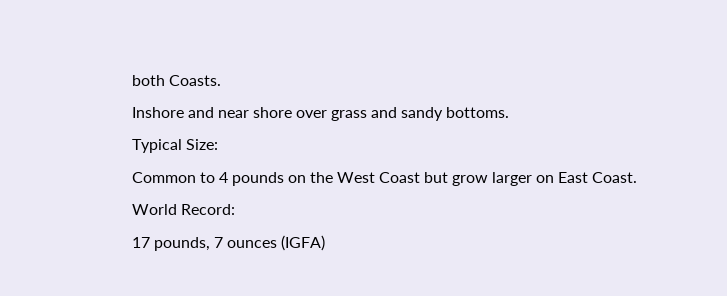both Coasts.
Inshore and near shore over grass and sandy bottoms.
Typical Size:
Common to 4 pounds on the West Coast but grow larger on East Coast.
World Record:
17 pounds, 7 ounces (IGFA)